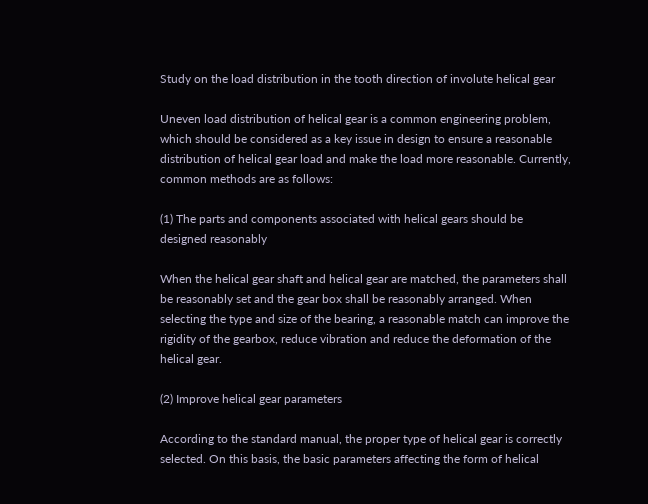Study on the load distribution in the tooth direction of involute helical gear

Uneven load distribution of helical gear is a common engineering problem, which should be considered as a key issue in design to ensure a reasonable distribution of helical gear load and make the load more reasonable. Currently, common methods are as follows:

(1) The parts and components associated with helical gears should be designed reasonably

When the helical gear shaft and helical gear are matched, the parameters shall be reasonably set and the gear box shall be reasonably arranged. When selecting the type and size of the bearing, a reasonable match can improve the rigidity of the gearbox, reduce vibration and reduce the deformation of the helical gear.

(2) Improve helical gear parameters

According to the standard manual, the proper type of helical gear is correctly selected. On this basis, the basic parameters affecting the form of helical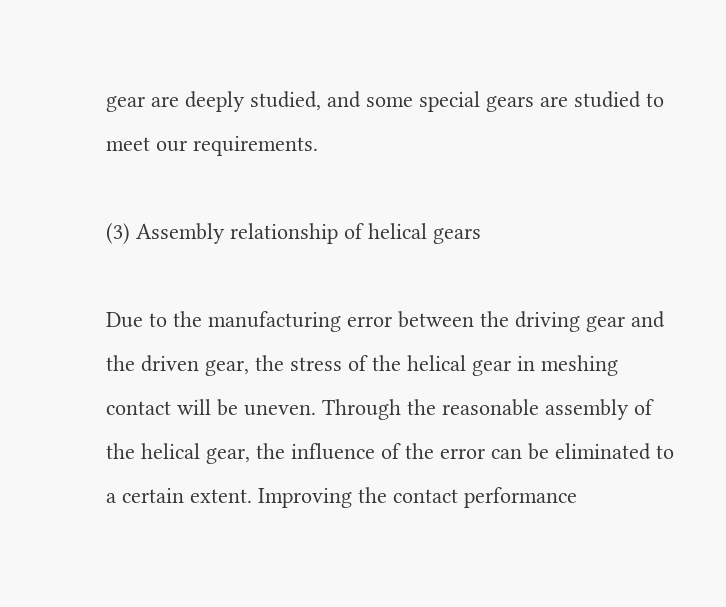gear are deeply studied, and some special gears are studied to meet our requirements.

(3) Assembly relationship of helical gears

Due to the manufacturing error between the driving gear and the driven gear, the stress of the helical gear in meshing contact will be uneven. Through the reasonable assembly of the helical gear, the influence of the error can be eliminated to a certain extent. Improving the contact performance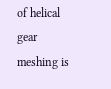of helical gear meshing is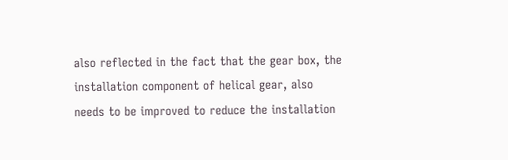also reflected in the fact that the gear box, the installation component of helical gear, also needs to be improved to reduce the installation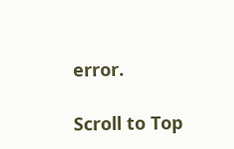error.

Scroll to Top